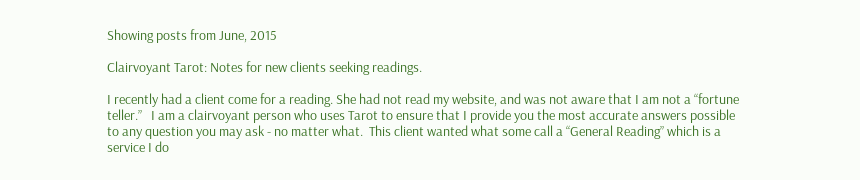Showing posts from June, 2015

Clairvoyant Tarot: Notes for new clients seeking readings.

I recently had a client come for a reading. She had not read my website, and was not aware that I am not a “fortune teller.”   I am a clairvoyant person who uses Tarot to ensure that I provide you the most accurate answers possible to any question you may ask - no matter what.  This client wanted what some call a “General Reading” which is a service I do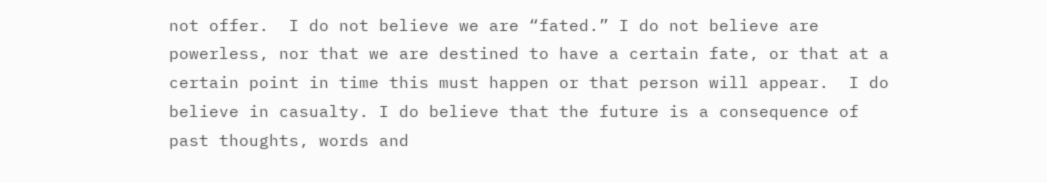not offer.  I do not believe we are “fated.” I do not believe are powerless, nor that we are destined to have a certain fate, or that at a certain point in time this must happen or that person will appear.  I do believe in casualty. I do believe that the future is a consequence of past thoughts, words and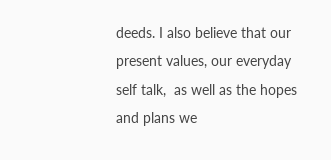deeds. I also believe that our present values, our everyday self talk,  as well as the hopes and plans we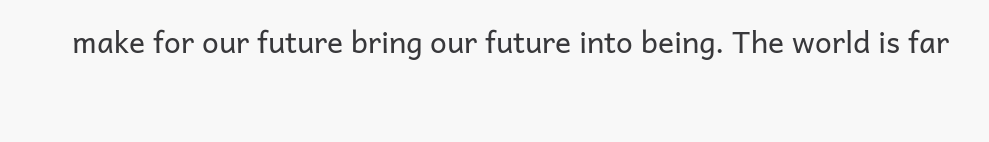make for our future bring our future into being. The world is far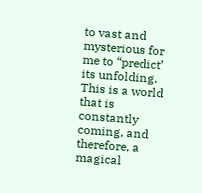to vast and mysterious for me to “predict’ its unfolding. This is a world that is constantly coming, and therefore, a magical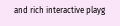and rich interactive playg